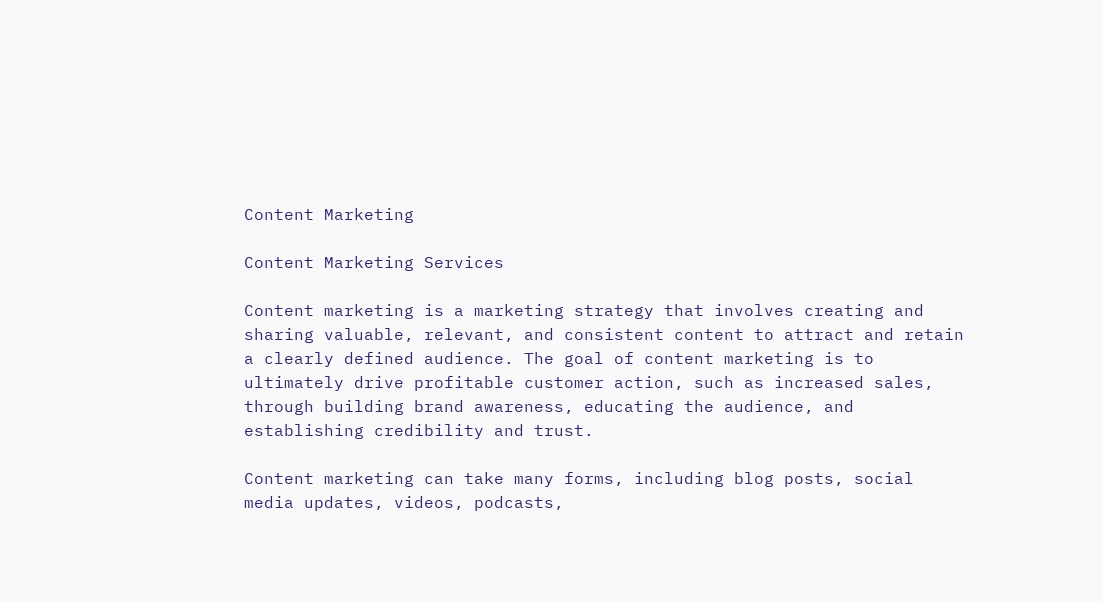Content Marketing

Content Marketing Services

Content marketing is a marketing strategy that involves creating and sharing valuable, relevant, and consistent content to attract and retain a clearly defined audience. The goal of content marketing is to ultimately drive profitable customer action, such as increased sales, through building brand awareness, educating the audience, and establishing credibility and trust.

Content marketing can take many forms, including blog posts, social media updates, videos, podcasts,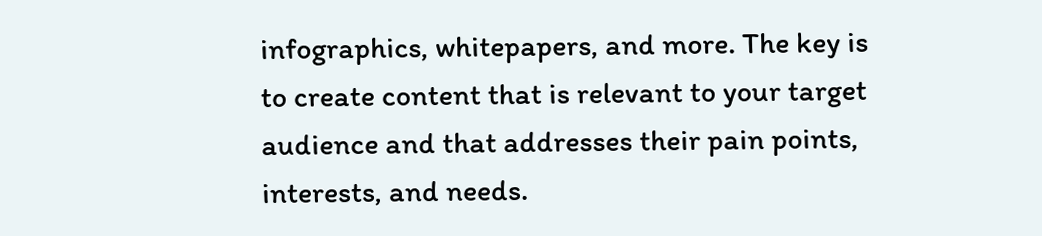infographics, whitepapers, and more. The key is to create content that is relevant to your target audience and that addresses their pain points, interests, and needs.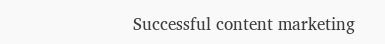Successful content marketing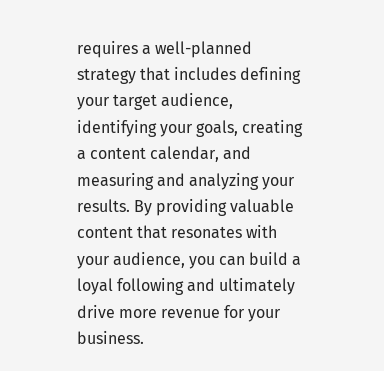requires a well-planned strategy that includes defining your target audience, identifying your goals, creating a content calendar, and measuring and analyzing your results. By providing valuable content that resonates with your audience, you can build a loyal following and ultimately drive more revenue for your business.